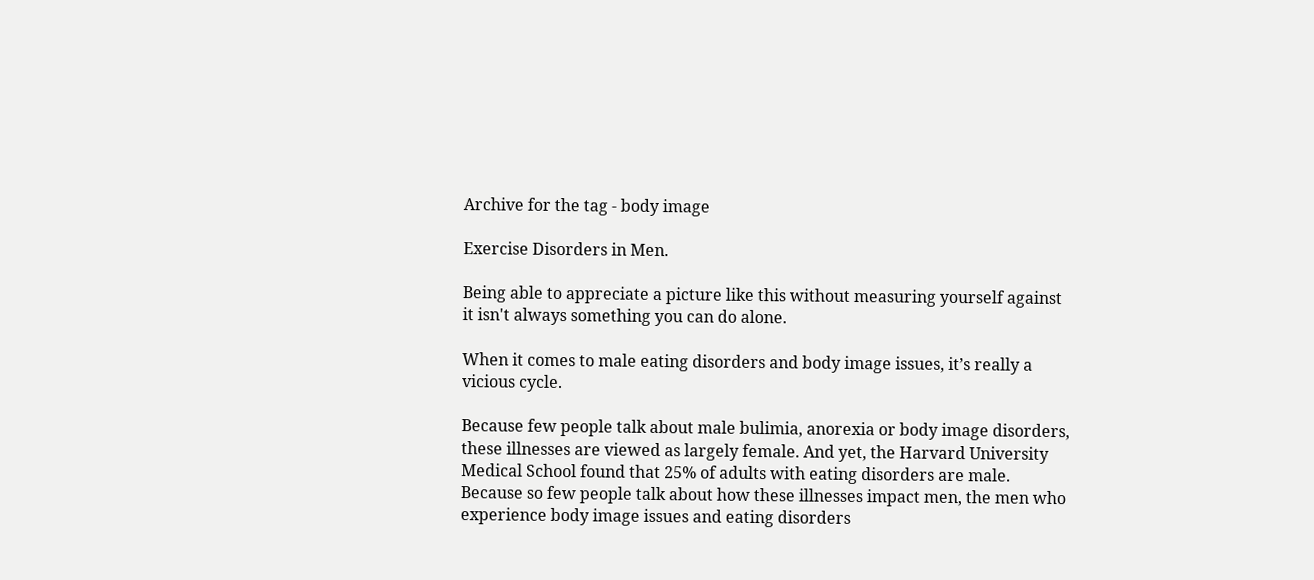Archive for the tag - body image

Exercise Disorders in Men.

Being able to appreciate a picture like this without measuring yourself against it isn't always something you can do alone.

When it comes to male eating disorders and body image issues, it’s really a vicious cycle.

Because few people talk about male bulimia, anorexia or body image disorders, these illnesses are viewed as largely female. And yet, the Harvard University Medical School found that 25% of adults with eating disorders are male. Because so few people talk about how these illnesses impact men, the men who experience body image issues and eating disorders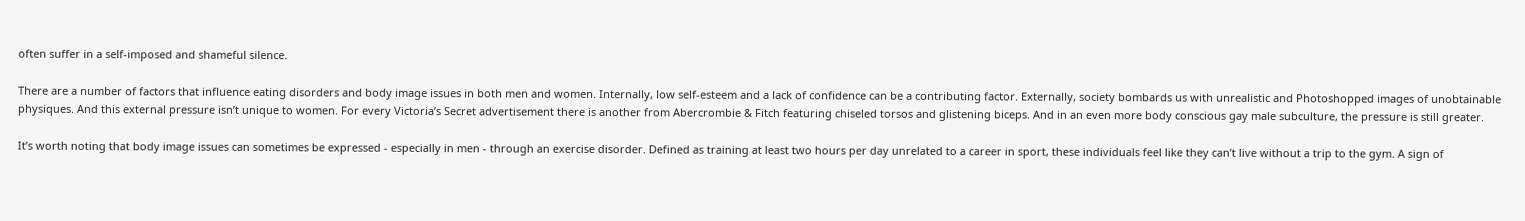often suffer in a self-imposed and shameful silence.

There are a number of factors that influence eating disorders and body image issues in both men and women. Internally, low self-esteem and a lack of confidence can be a contributing factor. Externally, society bombards us with unrealistic and Photoshopped images of unobtainable physiques. And this external pressure isn’t unique to women. For every Victoria’s Secret advertisement there is another from Abercrombie & Fitch featuring chiseled torsos and glistening biceps. And in an even more body conscious gay male subculture, the pressure is still greater.

It’s worth noting that body image issues can sometimes be expressed - especially in men - through an exercise disorder. Defined as training at least two hours per day unrelated to a career in sport, these individuals feel like they can’t live without a trip to the gym. A sign of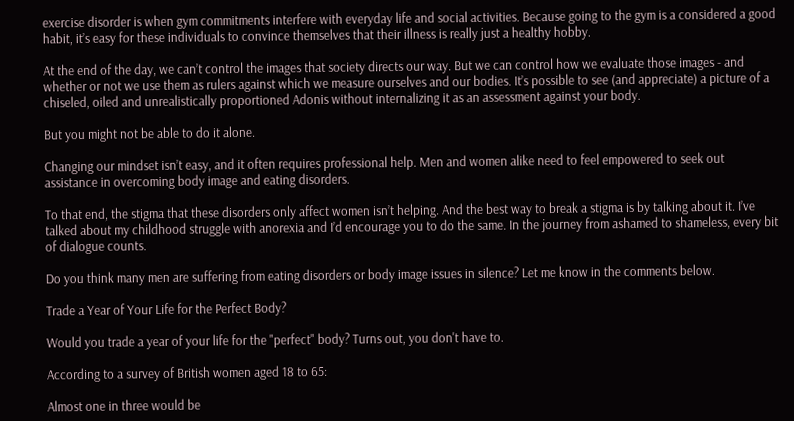exercise disorder is when gym commitments interfere with everyday life and social activities. Because going to the gym is a considered a good habit, it’s easy for these individuals to convince themselves that their illness is really just a healthy hobby.

At the end of the day, we can’t control the images that society directs our way. But we can control how we evaluate those images - and whether or not we use them as rulers against which we measure ourselves and our bodies. It’s possible to see (and appreciate) a picture of a chiseled, oiled and unrealistically proportioned Adonis without internalizing it as an assessment against your body.

But you might not be able to do it alone.

Changing our mindset isn’t easy, and it often requires professional help. Men and women alike need to feel empowered to seek out assistance in overcoming body image and eating disorders.

To that end, the stigma that these disorders only affect women isn’t helping. And the best way to break a stigma is by talking about it. I’ve talked about my childhood struggle with anorexia and I’d encourage you to do the same. In the journey from ashamed to shameless, every bit of dialogue counts.

Do you think many men are suffering from eating disorders or body image issues in silence? Let me know in the comments below.

Trade a Year of Your Life for the Perfect Body?

Would you trade a year of your life for the "perfect" body? Turns out, you don't have to.

According to a survey of British women aged 18 to 65:

Almost one in three would be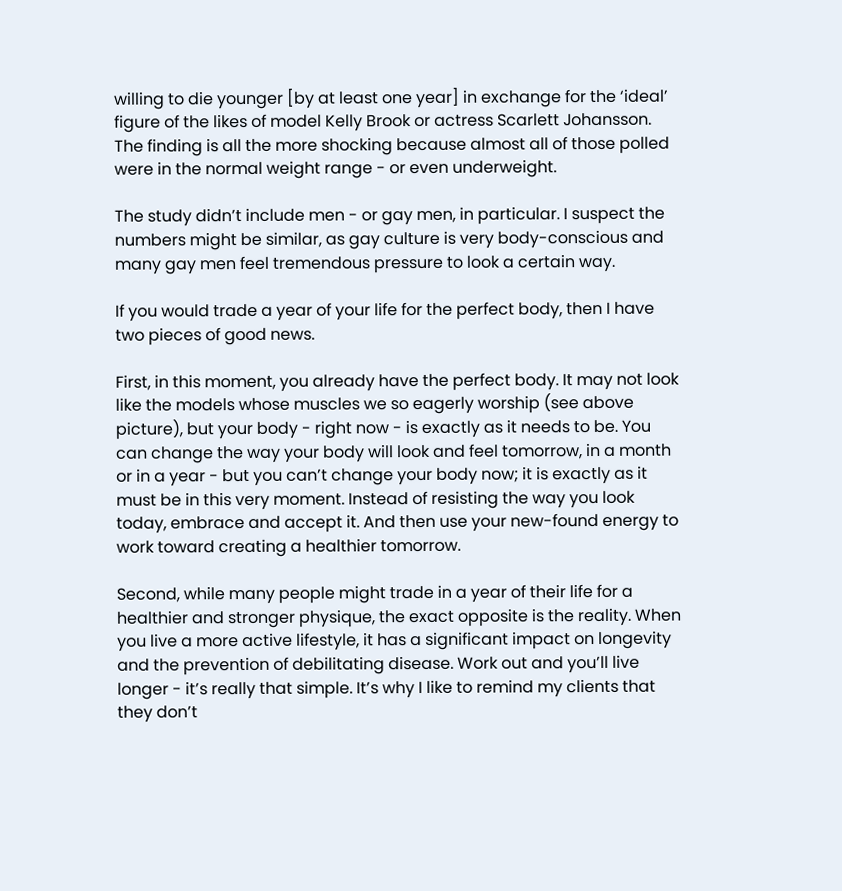willing to die younger [by at least one year] in exchange for the ‘ideal’ figure of the likes of model Kelly Brook or actress Scarlett Johansson. The finding is all the more shocking because almost all of those polled were in the normal weight range - or even underweight.

The study didn’t include men - or gay men, in particular. I suspect the numbers might be similar, as gay culture is very body-conscious and many gay men feel tremendous pressure to look a certain way.

If you would trade a year of your life for the perfect body, then I have two pieces of good news.

First, in this moment, you already have the perfect body. It may not look like the models whose muscles we so eagerly worship (see above picture), but your body - right now - is exactly as it needs to be. You can change the way your body will look and feel tomorrow, in a month or in a year - but you can’t change your body now; it is exactly as it must be in this very moment. Instead of resisting the way you look today, embrace and accept it. And then use your new-found energy to work toward creating a healthier tomorrow.

Second, while many people might trade in a year of their life for a healthier and stronger physique, the exact opposite is the reality. When you live a more active lifestyle, it has a significant impact on longevity and the prevention of debilitating disease. Work out and you’ll live longer - it’s really that simple. It’s why I like to remind my clients that they don’t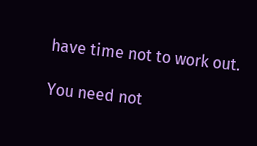have time not to work out.

You need not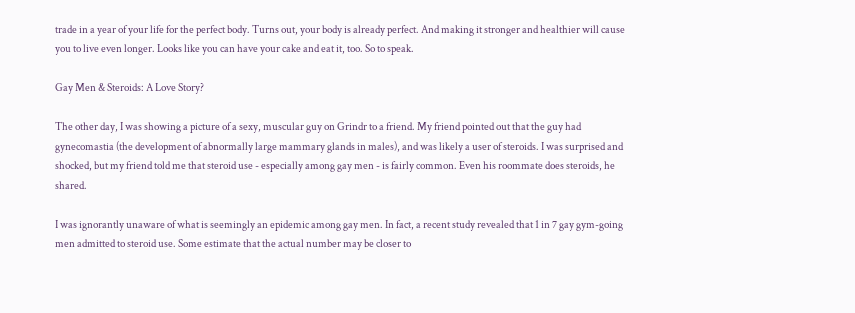trade in a year of your life for the perfect body. Turns out, your body is already perfect. And making it stronger and healthier will cause you to live even longer. Looks like you can have your cake and eat it, too. So to speak.

Gay Men & Steroids: A Love Story?

The other day, I was showing a picture of a sexy, muscular guy on Grindr to a friend. My friend pointed out that the guy had gynecomastia (the development of abnormally large mammary glands in males), and was likely a user of steroids. I was surprised and shocked, but my friend told me that steroid use - especially among gay men - is fairly common. Even his roommate does steroids, he shared.

I was ignorantly unaware of what is seemingly an epidemic among gay men. In fact, a recent study revealed that 1 in 7 gay gym-going men admitted to steroid use. Some estimate that the actual number may be closer to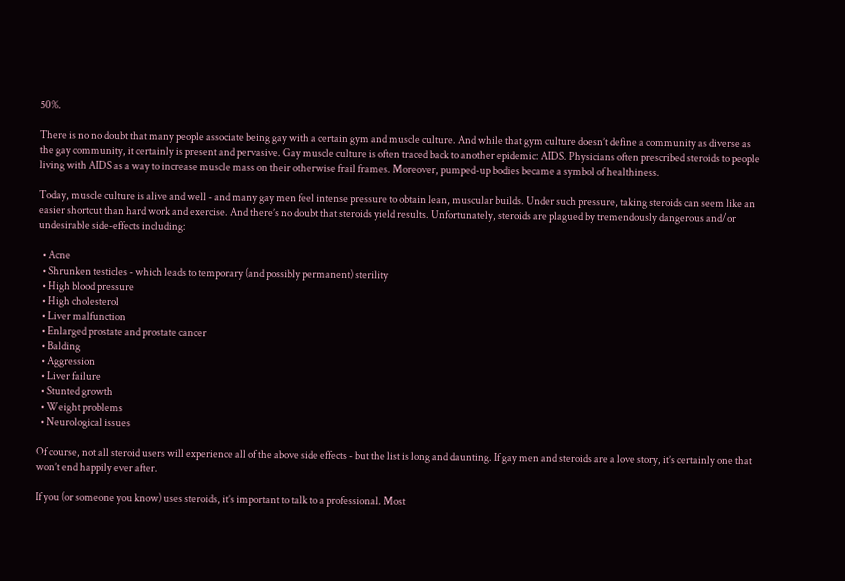50%.

There is no no doubt that many people associate being gay with a certain gym and muscle culture. And while that gym culture doesn’t define a community as diverse as the gay community, it certainly is present and pervasive. Gay muscle culture is often traced back to another epidemic: AIDS. Physicians often prescribed steroids to people living with AIDS as a way to increase muscle mass on their otherwise frail frames. Moreover, pumped-up bodies became a symbol of healthiness.

Today, muscle culture is alive and well - and many gay men feel intense pressure to obtain lean, muscular builds. Under such pressure, taking steroids can seem like an easier shortcut than hard work and exercise. And there’s no doubt that steroids yield results. Unfortunately, steroids are plagued by tremendously dangerous and/or undesirable side-effects including:

  • Acne
  • Shrunken testicles - which leads to temporary (and possibly permanent) sterility
  • High blood pressure
  • High cholesterol
  • Liver malfunction
  • Enlarged prostate and prostate cancer
  • Balding
  • Aggression
  • Liver failure
  • Stunted growth
  • Weight problems
  • Neurological issues

Of course, not all steroid users will experience all of the above side effects - but the list is long and daunting. If gay men and steroids are a love story, it’s certainly one that won’t end happily ever after.

If you (or someone you know) uses steroids, it’s important to talk to a professional. Most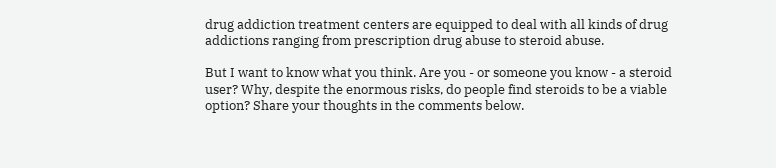drug addiction treatment centers are equipped to deal with all kinds of drug addictions ranging from prescription drug abuse to steroid abuse.

But I want to know what you think. Are you - or someone you know - a steroid user? Why, despite the enormous risks, do people find steroids to be a viable option? Share your thoughts in the comments below.